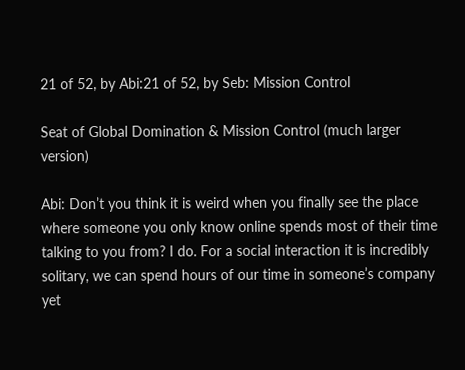21 of 52, by Abi:21 of 52, by Seb: Mission Control

Seat of Global Domination & Mission Control (much larger version)

Abi: Don’t you think it is weird when you finally see the place where someone you only know online spends most of their time talking to you from? I do. For a social interaction it is incredibly solitary, we can spend hours of our time in someone’s company yet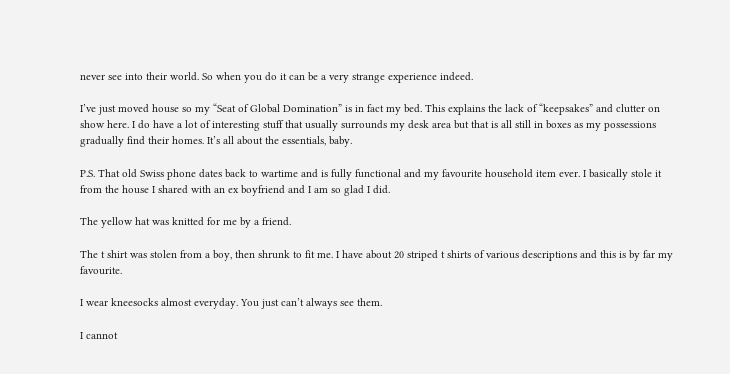never see into their world. So when you do it can be a very strange experience indeed.

I’ve just moved house so my “Seat of Global Domination” is in fact my bed. This explains the lack of “keepsakes” and clutter on show here. I do have a lot of interesting stuff that usually surrounds my desk area but that is all still in boxes as my possessions gradually find their homes. It’s all about the essentials, baby.

P.S. That old Swiss phone dates back to wartime and is fully functional and my favourite household item ever. I basically stole it from the house I shared with an ex boyfriend and I am so glad I did.

The yellow hat was knitted for me by a friend.

The t shirt was stolen from a boy, then shrunk to fit me. I have about 20 striped t shirts of various descriptions and this is by far my favourite.

I wear kneesocks almost everyday. You just can’t always see them.

I cannot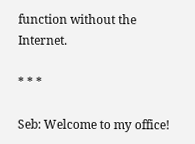function without the Internet.

* * *

Seb: Welcome to my office!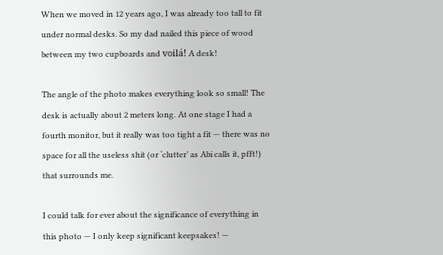When we moved in 12 years ago, I was already too tall to fit under normal desks. So my dad nailed this piece of wood between my two cupboards and voilá! A desk!

The angle of the photo makes everything look so small! The desk is actually about 2 meters long. At one stage I had a fourth monitor, but it really was too tight a fit — there was no space for all the useless shit (or ‘clutter’ as Abi calls it, pfft!) that surrounds me.

I could talk for ever about the significance of everything in this photo — I only keep significant keepsakes! —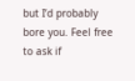but I’d probably bore you. Feel free to ask if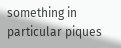something in particular piques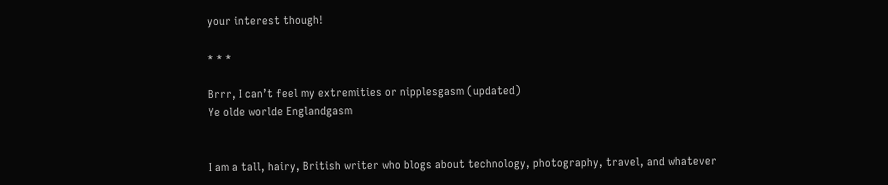your interest though!

* * *

Brrr, I can’t feel my extremities or nipplesgasm (updated)
Ye olde worlde Englandgasm


I am a tall, hairy, British writer who blogs about technology, photography, travel, and whatever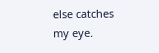else catches my eye.